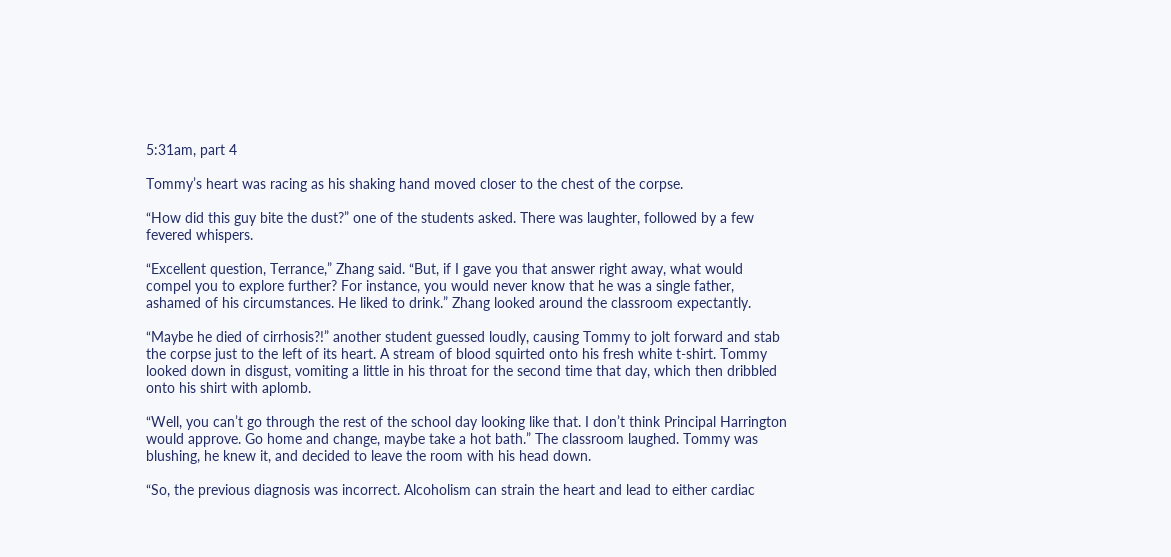5:31am, part 4

Tommy’s heart was racing as his shaking hand moved closer to the chest of the corpse.

“How did this guy bite the dust?” one of the students asked. There was laughter, followed by a few fevered whispers.

“Excellent question, Terrance,” Zhang said. “But, if I gave you that answer right away, what would compel you to explore further? For instance, you would never know that he was a single father, ashamed of his circumstances. He liked to drink.” Zhang looked around the classroom expectantly.

“Maybe he died of cirrhosis?!” another student guessed loudly, causing Tommy to jolt forward and stab the corpse just to the left of its heart. A stream of blood squirted onto his fresh white t-shirt. Tommy looked down in disgust, vomiting a little in his throat for the second time that day, which then dribbled onto his shirt with aplomb.

“Well, you can’t go through the rest of the school day looking like that. I don’t think Principal Harrington would approve. Go home and change, maybe take a hot bath.” The classroom laughed. Tommy was blushing, he knew it, and decided to leave the room with his head down.

“So, the previous diagnosis was incorrect. Alcoholism can strain the heart and lead to either cardiac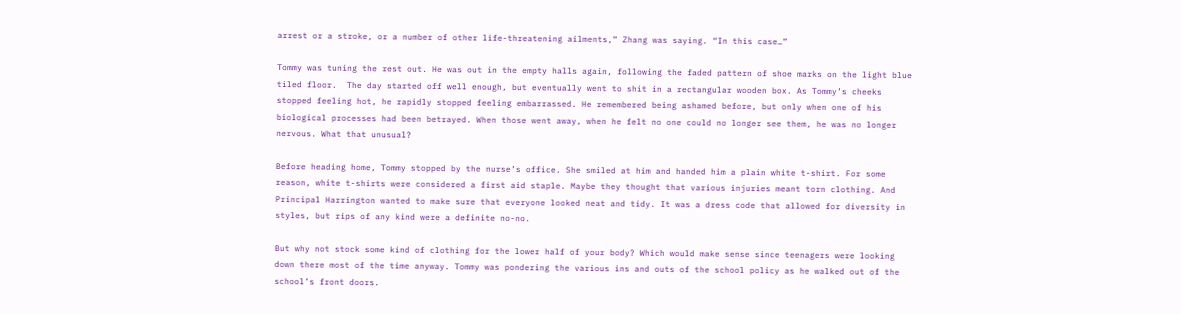arrest or a stroke, or a number of other life-threatening ailments,” Zhang was saying. “In this case…”

Tommy was tuning the rest out. He was out in the empty halls again, following the faded pattern of shoe marks on the light blue tiled floor.  The day started off well enough, but eventually went to shit in a rectangular wooden box. As Tommy’s cheeks stopped feeling hot, he rapidly stopped feeling embarrassed. He remembered being ashamed before, but only when one of his biological processes had been betrayed. When those went away, when he felt no one could no longer see them, he was no longer nervous. What that unusual?

Before heading home, Tommy stopped by the nurse’s office. She smiled at him and handed him a plain white t-shirt. For some reason, white t-shirts were considered a first aid staple. Maybe they thought that various injuries meant torn clothing. And Principal Harrington wanted to make sure that everyone looked neat and tidy. It was a dress code that allowed for diversity in styles, but rips of any kind were a definite no-no.

But why not stock some kind of clothing for the lower half of your body? Which would make sense since teenagers were looking down there most of the time anyway. Tommy was pondering the various ins and outs of the school policy as he walked out of the school’s front doors.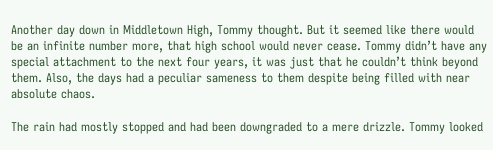Another day down in Middletown High, Tommy thought. But it seemed like there would be an infinite number more, that high school would never cease. Tommy didn’t have any special attachment to the next four years, it was just that he couldn’t think beyond them. Also, the days had a peculiar sameness to them despite being filled with near absolute chaos.

The rain had mostly stopped and had been downgraded to a mere drizzle. Tommy looked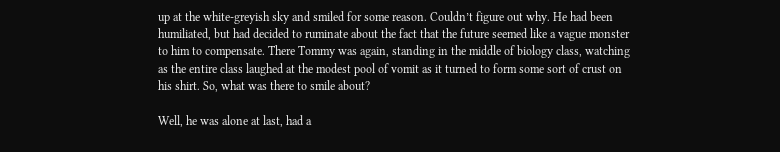up at the white-greyish sky and smiled for some reason. Couldn’t figure out why. He had been humiliated, but had decided to ruminate about the fact that the future seemed like a vague monster to him to compensate. There Tommy was again, standing in the middle of biology class, watching as the entire class laughed at the modest pool of vomit as it turned to form some sort of crust on his shirt. So, what was there to smile about?

Well, he was alone at last, had a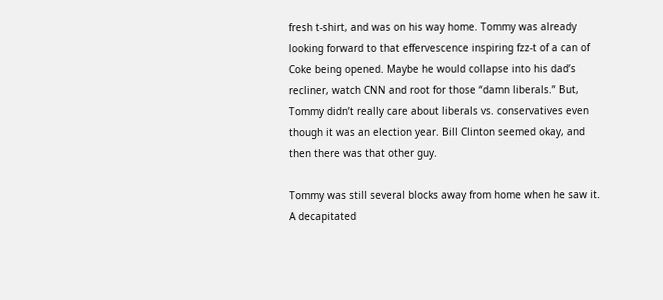fresh t-shirt, and was on his way home. Tommy was already looking forward to that effervescence inspiring fzz-t of a can of Coke being opened. Maybe he would collapse into his dad’s recliner, watch CNN and root for those “damn liberals.” But, Tommy didn’t really care about liberals vs. conservatives even though it was an election year. Bill Clinton seemed okay, and then there was that other guy.

Tommy was still several blocks away from home when he saw it. A decapitated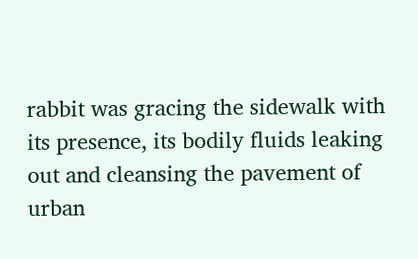rabbit was gracing the sidewalk with its presence, its bodily fluids leaking out and cleansing the pavement of urban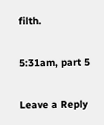filth.

5:31am, part 5

Leave a Reply